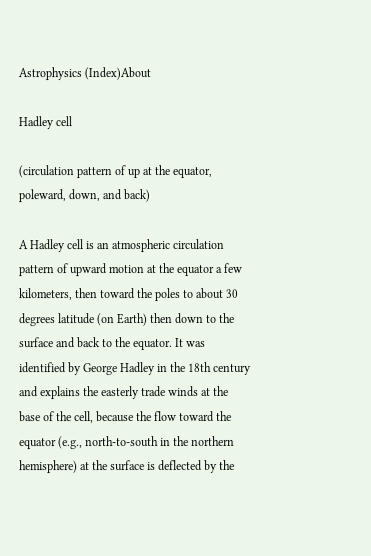Astrophysics (Index)About

Hadley cell

(circulation pattern of up at the equator, poleward, down, and back)

A Hadley cell is an atmospheric circulation pattern of upward motion at the equator a few kilometers, then toward the poles to about 30 degrees latitude (on Earth) then down to the surface and back to the equator. It was identified by George Hadley in the 18th century and explains the easterly trade winds at the base of the cell, because the flow toward the equator (e.g., north-to-south in the northern hemisphere) at the surface is deflected by the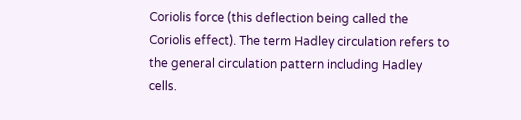Coriolis force (this deflection being called the Coriolis effect). The term Hadley circulation refers to the general circulation pattern including Hadley cells.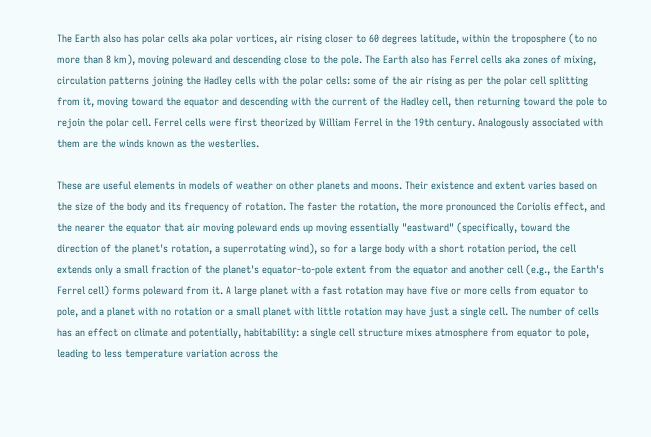The Earth also has polar cells aka polar vortices, air rising closer to 60 degrees latitude, within the troposphere (to no more than 8 km), moving poleward and descending close to the pole. The Earth also has Ferrel cells aka zones of mixing, circulation patterns joining the Hadley cells with the polar cells: some of the air rising as per the polar cell splitting from it, moving toward the equator and descending with the current of the Hadley cell, then returning toward the pole to rejoin the polar cell. Ferrel cells were first theorized by William Ferrel in the 19th century. Analogously associated with them are the winds known as the westerlies.

These are useful elements in models of weather on other planets and moons. Their existence and extent varies based on the size of the body and its frequency of rotation. The faster the rotation, the more pronounced the Coriolis effect, and the nearer the equator that air moving poleward ends up moving essentially "eastward" (specifically, toward the direction of the planet's rotation, a superrotating wind), so for a large body with a short rotation period, the cell extends only a small fraction of the planet's equator-to-pole extent from the equator and another cell (e.g., the Earth's Ferrel cell) forms poleward from it. A large planet with a fast rotation may have five or more cells from equator to pole, and a planet with no rotation or a small planet with little rotation may have just a single cell. The number of cells has an effect on climate and potentially, habitability: a single cell structure mixes atmosphere from equator to pole, leading to less temperature variation across the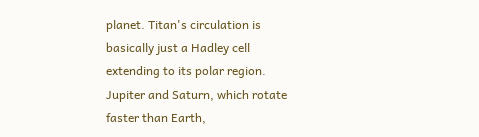planet. Titan's circulation is basically just a Hadley cell extending to its polar region. Jupiter and Saturn, which rotate faster than Earth,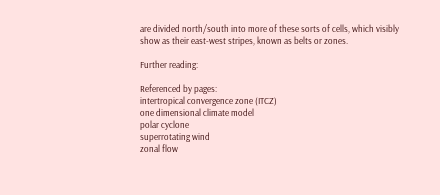are divided north/south into more of these sorts of cells, which visibly show as their east-west stripes, known as belts or zones.

Further reading:

Referenced by pages:
intertropical convergence zone (ITCZ)
one dimensional climate model
polar cyclone
superrotating wind
zonal flow